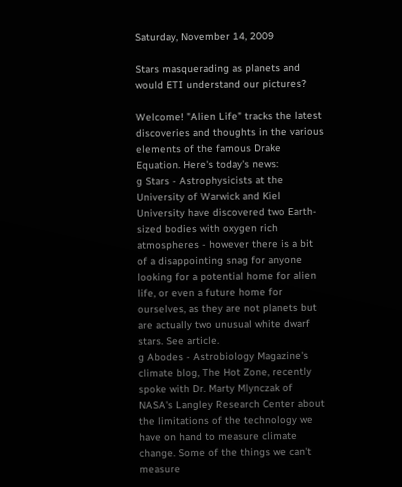Saturday, November 14, 2009

Stars masquerading as planets and would ETI understand our pictures?

Welcome! "Alien Life" tracks the latest discoveries and thoughts in the various elements of the famous Drake Equation. Here's today's news:
g Stars - Astrophysicists at the University of Warwick and Kiel University have discovered two Earth-sized bodies with oxygen rich atmospheres - however there is a bit of a disappointing snag for anyone looking for a potential home for alien life, or even a future home for ourselves, as they are not planets but are actually two unusual white dwarf stars. See article.
g Abodes - Astrobiology Magazine's climate blog, The Hot Zone, recently spoke with Dr. Marty Mlynczak of NASA's Langley Research Center about the limitations of the technology we have on hand to measure climate change. Some of the things we can't measure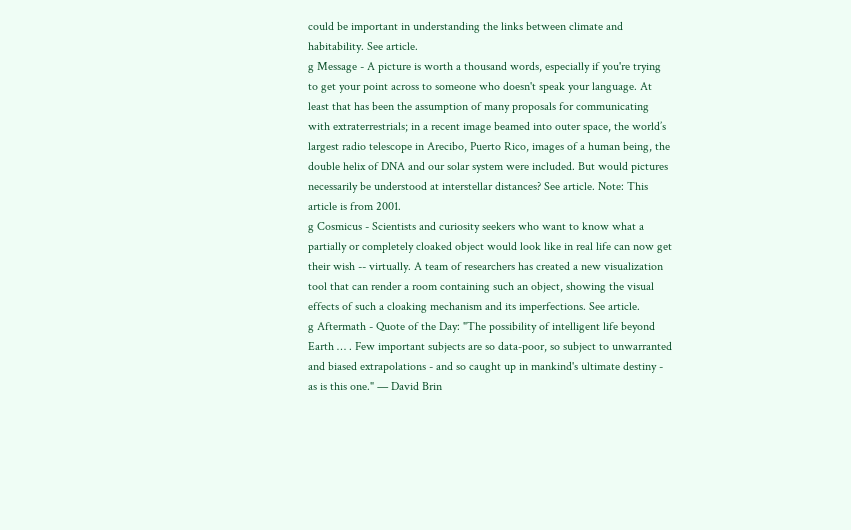could be important in understanding the links between climate and habitability. See article.
g Message - A picture is worth a thousand words, especially if you're trying to get your point across to someone who doesn't speak your language. At least that has been the assumption of many proposals for communicating with extraterrestrials; in a recent image beamed into outer space, the world’s largest radio telescope in Arecibo, Puerto Rico, images of a human being, the double helix of DNA and our solar system were included. But would pictures necessarily be understood at interstellar distances? See article. Note: This article is from 2001.
g Cosmicus - Scientists and curiosity seekers who want to know what a partially or completely cloaked object would look like in real life can now get their wish -- virtually. A team of researchers has created a new visualization tool that can render a room containing such an object, showing the visual effects of such a cloaking mechanism and its imperfections. See article.
g Aftermath - Quote of the Day: "The possibility of intelligent life beyond Earth … . Few important subjects are so data-poor, so subject to unwarranted and biased extrapolations - and so caught up in mankind's ultimate destiny - as is this one." — David Brin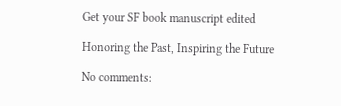Get your SF book manuscript edited

Honoring the Past, Inspiring the Future

No comments: